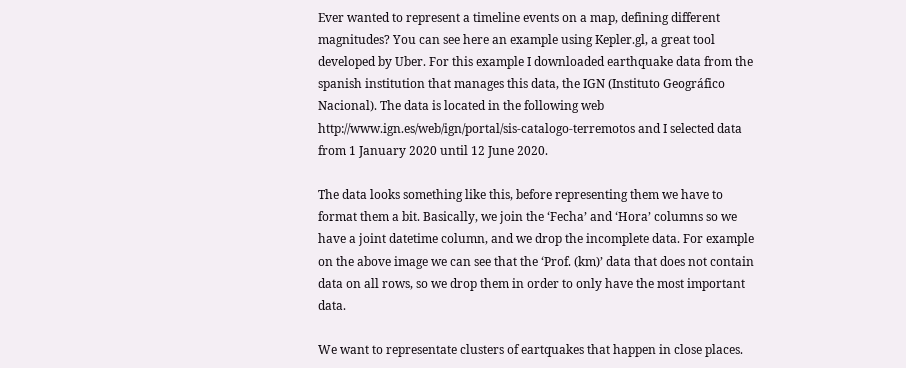Ever wanted to represent a timeline events on a map, defining different magnitudes? You can see here an example using Kepler.gl, a great tool developed by Uber. For this example I downloaded earthquake data from the spanish institution that manages this data, the IGN (Instituto Geográfico Nacional). The data is located in the following web http://www.ign.es/web/ign/portal/sis-catalogo-terremotos and I selected data from 1 January 2020 until 12 June 2020.

The data looks something like this, before representing them we have to format them a bit. Basically, we join the ‘Fecha’ and ‘Hora’ columns so we have a joint datetime column, and we drop the incomplete data. For example on the above image we can see that the ‘Prof. (km)’ data that does not contain data on all rows, so we drop them in order to only have the most important data.

We want to representate clusters of eartquakes that happen in close places.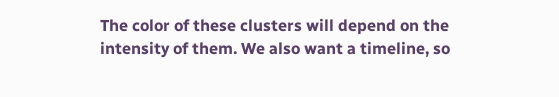The color of these clusters will depend on the intensity of them. We also want a timeline, so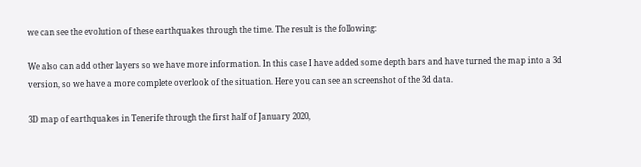we can see the evolution of these earthquakes through the time. The result is the following:

We also can add other layers so we have more information. In this case I have added some depth bars and have turned the map into a 3d version, so we have a more complete overlook of the situation. Here you can see an screenshot of the 3d data.

3D map of earthquakes in Tenerife through the first half of January 2020,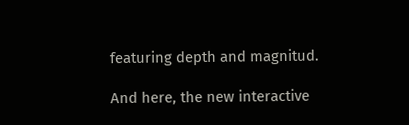featuring depth and magnitud.

And here, the new interactive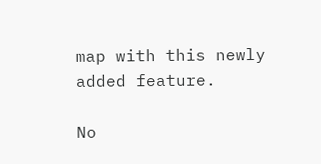map with this newly added feature.

No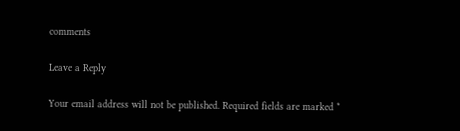comments

Leave a Reply

Your email address will not be published. Required fields are marked *